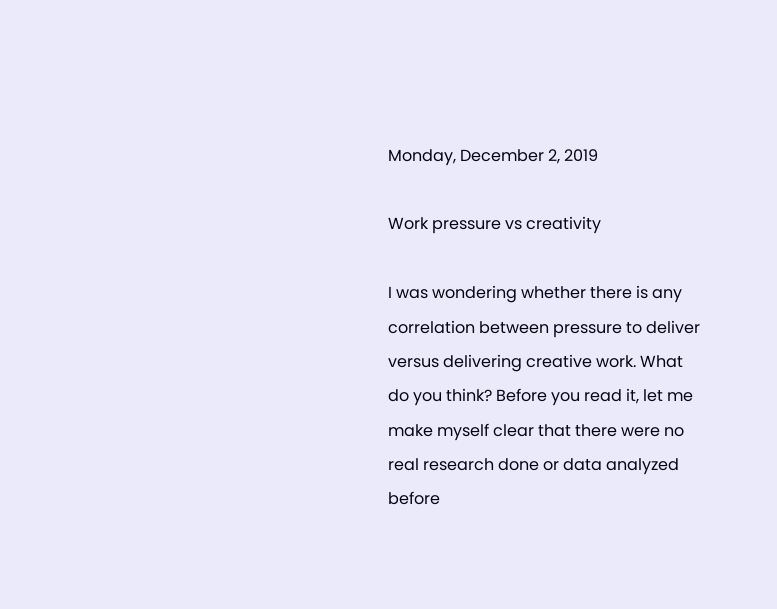Monday, December 2, 2019

Work pressure vs creativity

I was wondering whether there is any correlation between pressure to deliver versus delivering creative work. What do you think? Before you read it, let me make myself clear that there were no real research done or data analyzed before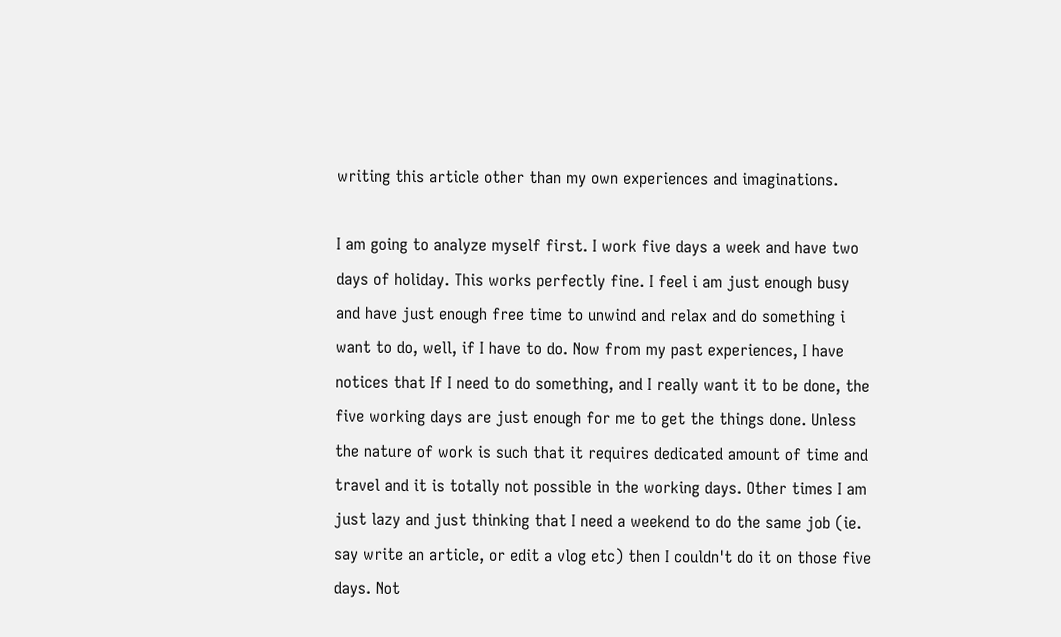writing this article other than my own experiences and imaginations.

I am going to analyze myself first. I work five days a week and have two days of holiday. This works perfectly fine. I feel i am just enough busy and have just enough free time to unwind and relax and do something i want to do, well, if I have to do. Now from my past experiences, I have notices that If I need to do something, and I really want it to be done, the five working days are just enough for me to get the things done. Unless the nature of work is such that it requires dedicated amount of time and travel and it is totally not possible in the working days. Other times I am just lazy and just thinking that I need a weekend to do the same job (ie. say write an article, or edit a vlog etc) then I couldn't do it on those five days. Not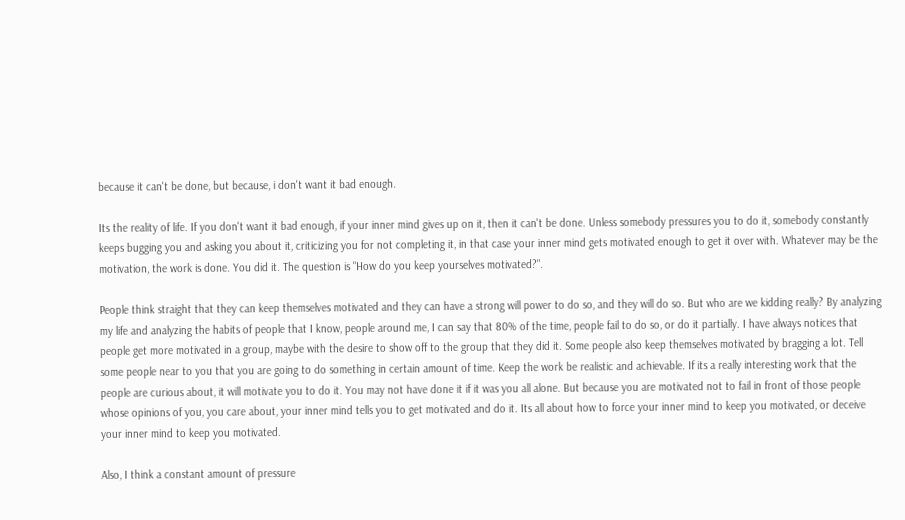because it can't be done, but because, i don't want it bad enough.

Its the reality of life. If you don't want it bad enough, if your inner mind gives up on it, then it can't be done. Unless somebody pressures you to do it, somebody constantly keeps bugging you and asking you about it, criticizing you for not completing it, in that case your inner mind gets motivated enough to get it over with. Whatever may be the motivation, the work is done. You did it. The question is "How do you keep yourselves motivated?".

People think straight that they can keep themselves motivated and they can have a strong will power to do so, and they will do so. But who are we kidding really? By analyzing my life and analyzing the habits of people that I know, people around me, I can say that 80% of the time, people fail to do so, or do it partially. I have always notices that people get more motivated in a group, maybe with the desire to show off to the group that they did it. Some people also keep themselves motivated by bragging a lot. Tell some people near to you that you are going to do something in certain amount of time. Keep the work be realistic and achievable. If its a really interesting work that the people are curious about, it will motivate you to do it. You may not have done it if it was you all alone. But because you are motivated not to fail in front of those people whose opinions of you, you care about, your inner mind tells you to get motivated and do it. Its all about how to force your inner mind to keep you motivated, or deceive your inner mind to keep you motivated.

Also, I think a constant amount of pressure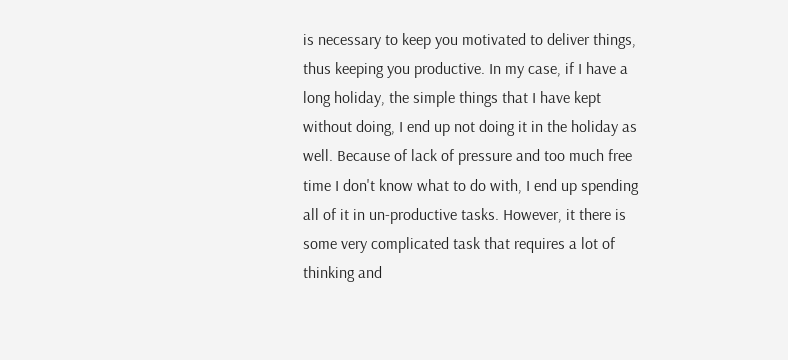is necessary to keep you motivated to deliver things, thus keeping you productive. In my case, if I have a long holiday, the simple things that I have kept without doing, I end up not doing it in the holiday as well. Because of lack of pressure and too much free time I don't know what to do with, I end up spending all of it in un-productive tasks. However, it there is some very complicated task that requires a lot of thinking and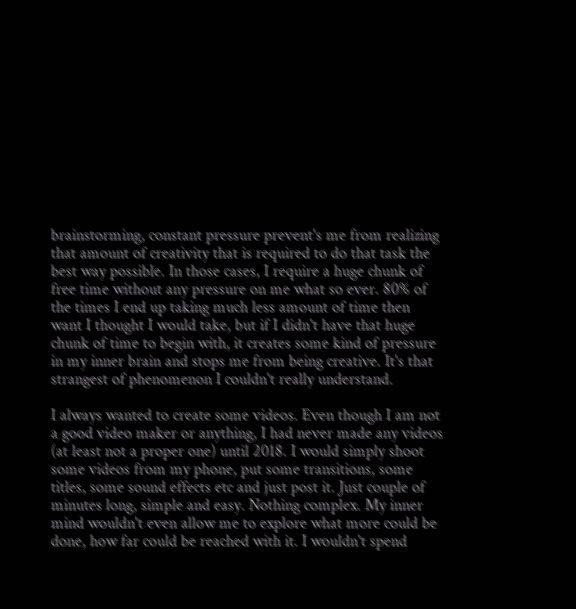brainstorming, constant pressure prevent's me from realizing that amount of creativity that is required to do that task the best way possible. In those cases, I require a huge chunk of free time without any pressure on me what so ever. 80% of the times I end up taking much less amount of time then want I thought I would take, but if I didn't have that huge chunk of time to begin with, it creates some kind of pressure in my inner brain and stops me from being creative. It's that strangest of phenomenon I couldn't really understand.

I always wanted to create some videos. Even though I am not a good video maker or anything, I had never made any videos (at least not a proper one) until 2018. I would simply shoot some videos from my phone, put some transitions, some titles, some sound effects etc and just post it. Just couple of minutes long, simple and easy. Nothing complex. My inner mind wouldn't even allow me to explore what more could be done, how far could be reached with it. I wouldn't spend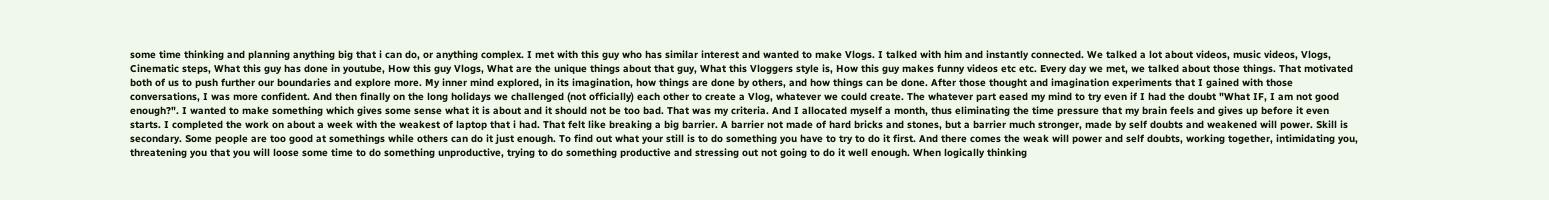some time thinking and planning anything big that i can do, or anything complex. I met with this guy who has similar interest and wanted to make Vlogs. I talked with him and instantly connected. We talked a lot about videos, music videos, Vlogs, Cinematic steps, What this guy has done in youtube, How this guy Vlogs, What are the unique things about that guy, What this Vloggers style is, How this guy makes funny videos etc etc. Every day we met, we talked about those things. That motivated both of us to push further our boundaries and explore more. My inner mind explored, in its imagination, how things are done by others, and how things can be done. After those thought and imagination experiments that I gained with those conversations, I was more confident. And then finally on the long holidays we challenged (not officially) each other to create a Vlog, whatever we could create. The whatever part eased my mind to try even if I had the doubt "What IF, I am not good enough?". I wanted to make something which gives some sense what it is about and it should not be too bad. That was my criteria. And I allocated myself a month, thus eliminating the time pressure that my brain feels and gives up before it even starts. I completed the work on about a week with the weakest of laptop that i had. That felt like breaking a big barrier. A barrier not made of hard bricks and stones, but a barrier much stronger, made by self doubts and weakened will power. Skill is secondary. Some people are too good at somethings while others can do it just enough. To find out what your still is to do something you have to try to do it first. And there comes the weak will power and self doubts, working together, intimidating you, threatening you that you will loose some time to do something unproductive, trying to do something productive and stressing out not going to do it well enough. When logically thinking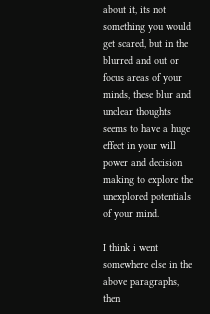about it, its not something you would get scared, but in the blurred and out or focus areas of your minds, these blur and unclear thoughts seems to have a huge effect in your will power and decision making to explore the unexplored potentials of your mind.

I think i went somewhere else in the above paragraphs, then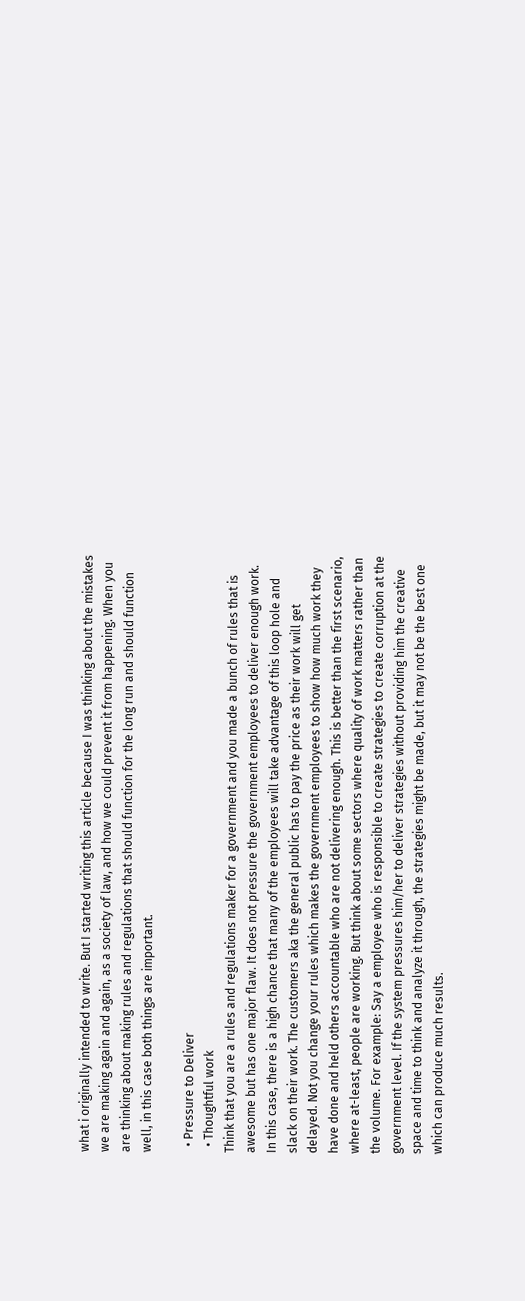what i originally intended to write. But I started writing this article because I was thinking about the mistakes we are making again and again, as a society of law, and how we could prevent it from happening. When you are thinking about making rules and regulations that should function for the long run and should function well, in this case both things are important.

  • Pressure to Deliver
  • Thoughtful work
Think that you are a rules and regulations maker for a government and you made a bunch of rules that is awesome but has one major flaw. It does not pressure the government employees to deliver enough work. In this case, there is a high chance that many of the employees will take advantage of this loop hole and slack on their work. The customers aka the general public has to pay the price as their work will get delayed. Not you change your rules which makes the government employees to show how much work they have done and held others accountable who are not delivering enough. This is better than the first scenario, where at-least, people are working. But think about some sectors where quality of work matters rather than the volume. For example: Say a employee who is responsible to create strategies to create corruption at the government level. If the system pressures him/her to deliver strategies without providing him the creative space and time to think and analyze it through, the strategies might be made, but it may not be the best one which can produce much results.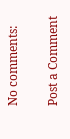No comments:

Post a Comment